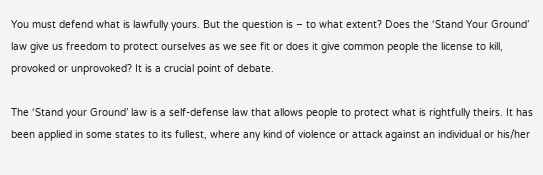You must defend what is lawfully yours. But the question is – to what extent? Does the ‘Stand Your Ground’ law give us freedom to protect ourselves as we see fit or does it give common people the license to kill, provoked or unprovoked? It is a crucial point of debate.

The ‘Stand your Ground’ law is a self-defense law that allows people to protect what is rightfully theirs. It has been applied in some states to its fullest, where any kind of violence or attack against an individual or his/her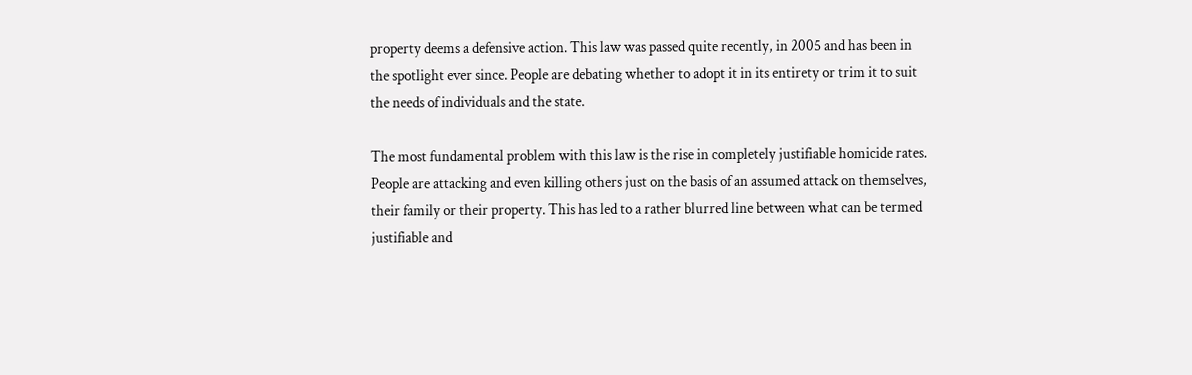property deems a defensive action. This law was passed quite recently, in 2005 and has been in the spotlight ever since. People are debating whether to adopt it in its entirety or trim it to suit the needs of individuals and the state.

The most fundamental problem with this law is the rise in completely justifiable homicide rates. People are attacking and even killing others just on the basis of an assumed attack on themselves, their family or their property. This has led to a rather blurred line between what can be termed justifiable and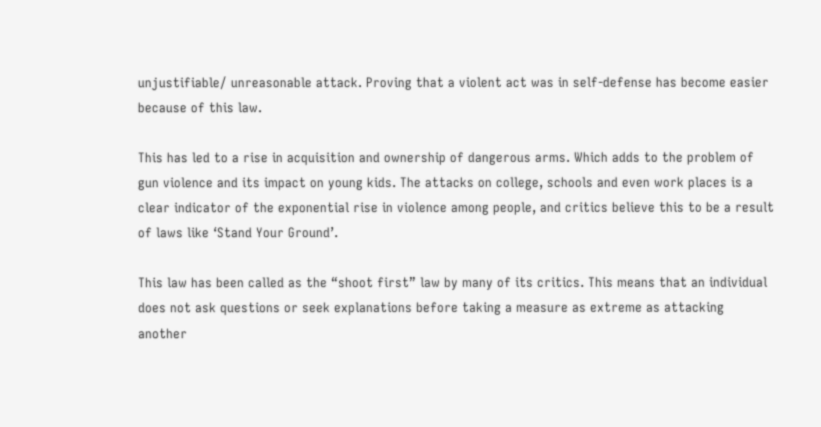unjustifiable/ unreasonable attack. Proving that a violent act was in self-defense has become easier because of this law.

This has led to a rise in acquisition and ownership of dangerous arms. Which adds to the problem of gun violence and its impact on young kids. The attacks on college, schools and even work places is a clear indicator of the exponential rise in violence among people, and critics believe this to be a result of laws like ‘Stand Your Ground’.

This law has been called as the “shoot first” law by many of its critics. This means that an individual does not ask questions or seek explanations before taking a measure as extreme as attacking another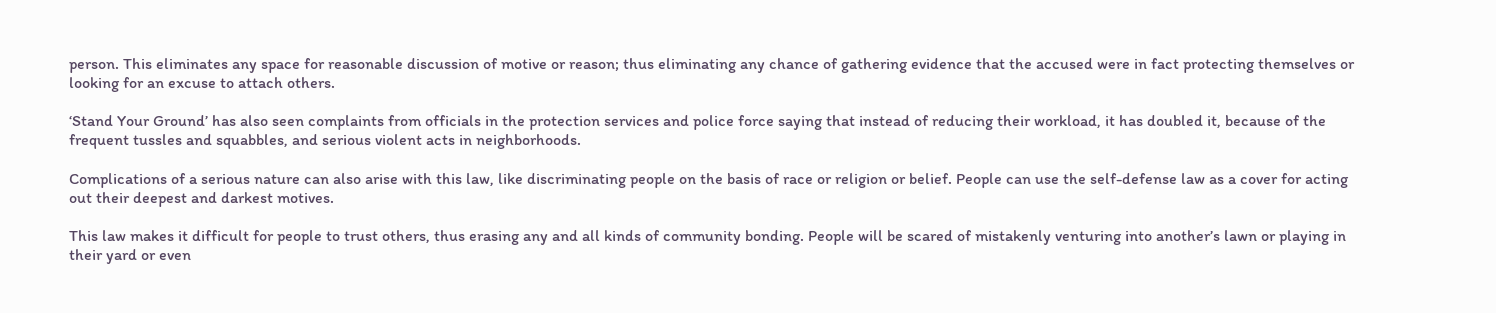person. This eliminates any space for reasonable discussion of motive or reason; thus eliminating any chance of gathering evidence that the accused were in fact protecting themselves or looking for an excuse to attach others.

‘Stand Your Ground’ has also seen complaints from officials in the protection services and police force saying that instead of reducing their workload, it has doubled it, because of the frequent tussles and squabbles, and serious violent acts in neighborhoods.

Complications of a serious nature can also arise with this law, like discriminating people on the basis of race or religion or belief. People can use the self-defense law as a cover for acting out their deepest and darkest motives.

This law makes it difficult for people to trust others, thus erasing any and all kinds of community bonding. People will be scared of mistakenly venturing into another’s lawn or playing in their yard or even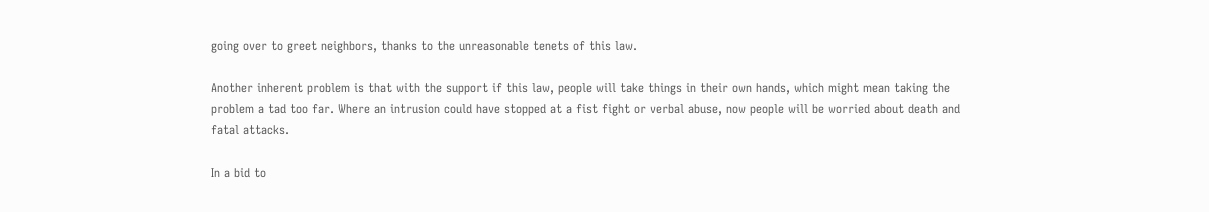going over to greet neighbors, thanks to the unreasonable tenets of this law.

Another inherent problem is that with the support if this law, people will take things in their own hands, which might mean taking the problem a tad too far. Where an intrusion could have stopped at a fist fight or verbal abuse, now people will be worried about death and fatal attacks.

In a bid to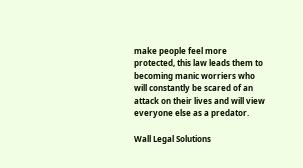make people feel more protected, this law leads them to becoming manic worriers who will constantly be scared of an attack on their lives and will view everyone else as a predator.

Wall Legal Solutions